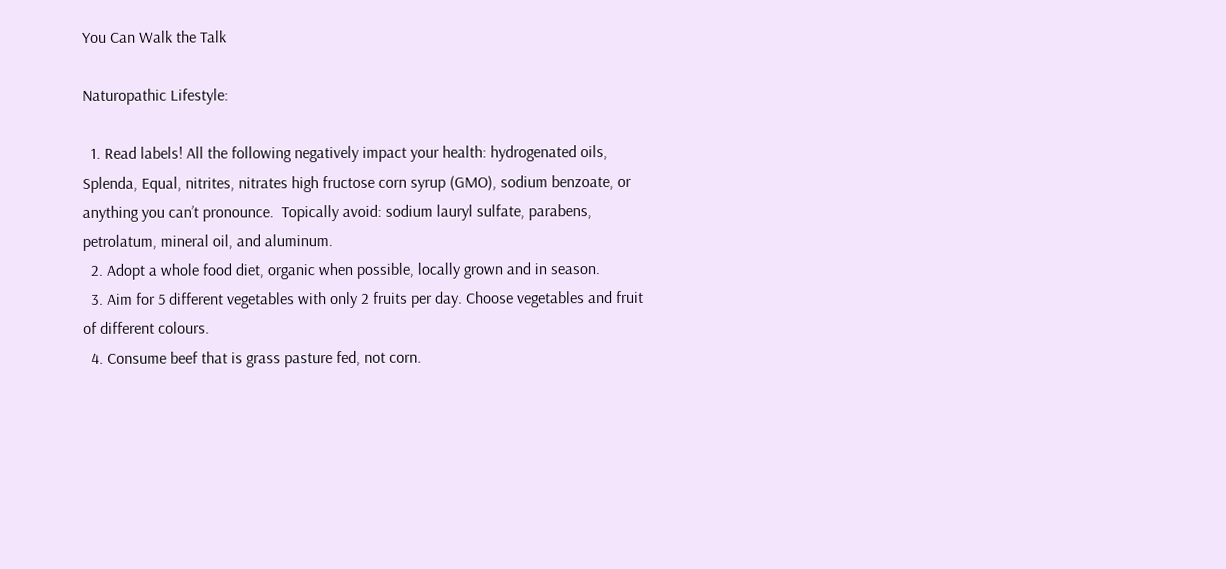You Can Walk the Talk

Naturopathic Lifestyle:

  1. Read labels! All the following negatively impact your health: hydrogenated oils, Splenda, Equal, nitrites, nitrates high fructose corn syrup (GMO), sodium benzoate, or anything you can’t pronounce.  Topically avoid: sodium lauryl sulfate, parabens, petrolatum, mineral oil, and aluminum.
  2. Adopt a whole food diet, organic when possible, locally grown and in season.
  3. Aim for 5 different vegetables with only 2 fruits per day. Choose vegetables and fruit of different colours.
  4. Consume beef that is grass pasture fed, not corn.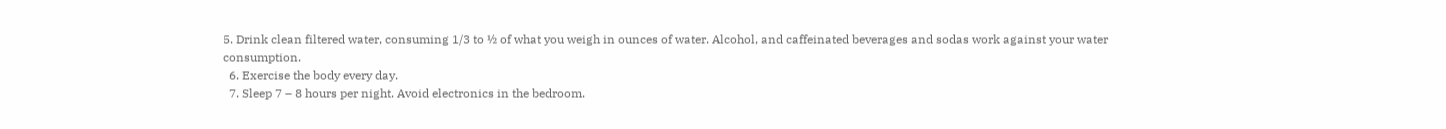5. Drink clean filtered water, consuming 1/3 to ½ of what you weigh in ounces of water. Alcohol, and caffeinated beverages and sodas work against your water consumption.
  6. Exercise the body every day.
  7. Sleep 7 – 8 hours per night. Avoid electronics in the bedroom.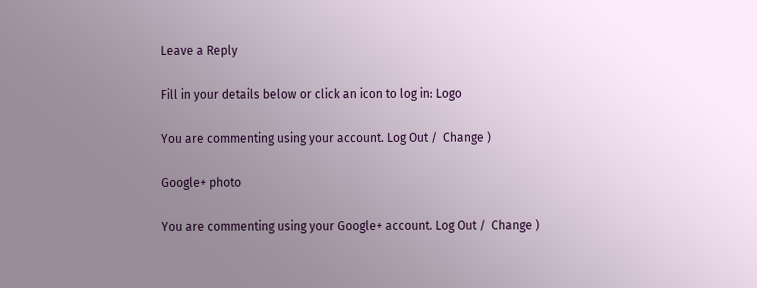Leave a Reply

Fill in your details below or click an icon to log in: Logo

You are commenting using your account. Log Out /  Change )

Google+ photo

You are commenting using your Google+ account. Log Out /  Change )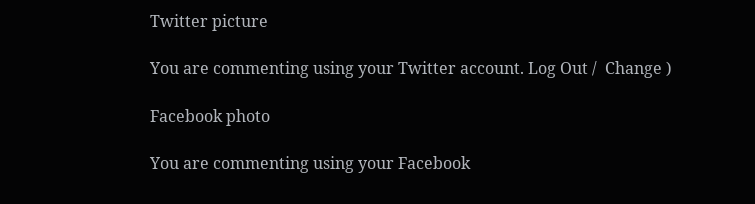Twitter picture

You are commenting using your Twitter account. Log Out /  Change )

Facebook photo

You are commenting using your Facebook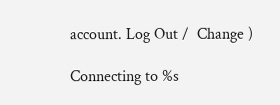account. Log Out /  Change )

Connecting to %s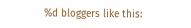%d bloggers like this: